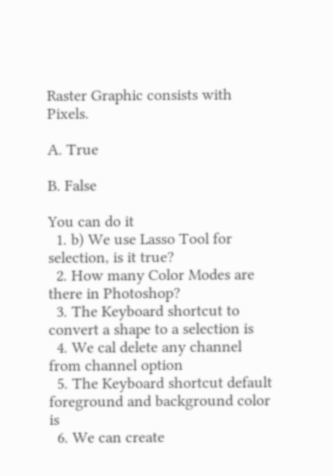Raster Graphic consists with Pixels.

A. True

B. False

You can do it
  1. b) We use Lasso Tool for selection, is it true?
  2. How many Color Modes are there in Photoshop?
  3. The Keyboard shortcut to convert a shape to a selection is
  4. We cal delete any channel from channel option
  5. The Keyboard shortcut default foreground and background color is
  6. We can create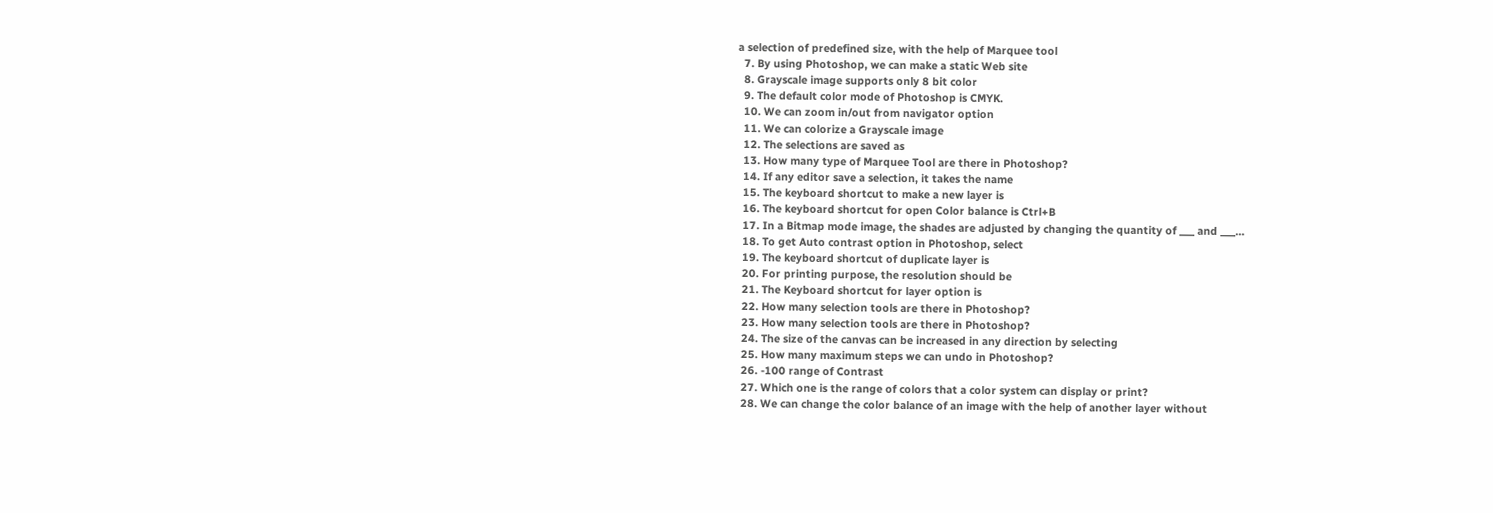a selection of predefined size, with the help of Marquee tool
  7. By using Photoshop, we can make a static Web site
  8. Grayscale image supports only 8 bit color
  9. The default color mode of Photoshop is CMYK.
  10. We can zoom in/out from navigator option
  11. We can colorize a Grayscale image
  12. The selections are saved as
  13. How many type of Marquee Tool are there in Photoshop?
  14. If any editor save a selection, it takes the name
  15. The keyboard shortcut to make a new layer is
  16. The keyboard shortcut for open Color balance is Ctrl+B
  17. In a Bitmap mode image, the shades are adjusted by changing the quantity of ___ and ___…
  18. To get Auto contrast option in Photoshop, select
  19. The keyboard shortcut of duplicate layer is
  20. For printing purpose, the resolution should be
  21. The Keyboard shortcut for layer option is
  22. How many selection tools are there in Photoshop?
  23. How many selection tools are there in Photoshop?
  24. The size of the canvas can be increased in any direction by selecting
  25. How many maximum steps we can undo in Photoshop?
  26. -100 range of Contrast
  27. Which one is the range of colors that a color system can display or print?
  28. We can change the color balance of an image with the help of another layer without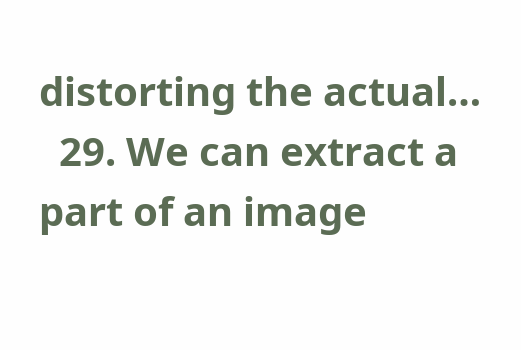distorting the actual…
  29. We can extract a part of an image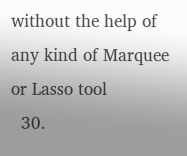without the help of any kind of Marquee or Lasso tool
  30.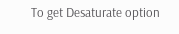To get Desaturate option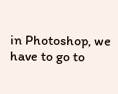in Photoshop, we have to go to